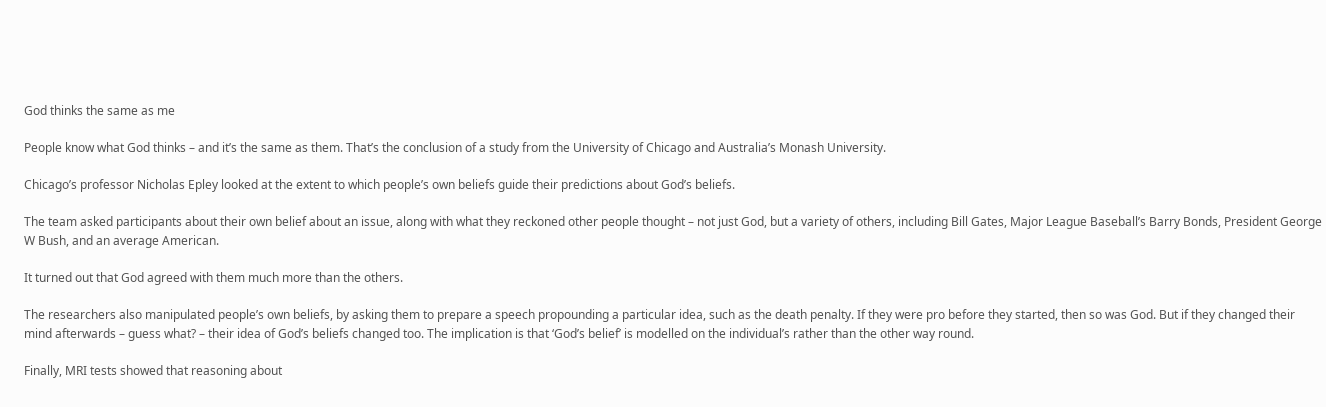God thinks the same as me

People know what God thinks – and it’s the same as them. That’s the conclusion of a study from the University of Chicago and Australia’s Monash University.

Chicago’s professor Nicholas Epley looked at the extent to which people’s own beliefs guide their predictions about God’s beliefs.

The team asked participants about their own belief about an issue, along with what they reckoned other people thought – not just God, but a variety of others, including Bill Gates, Major League Baseball’s Barry Bonds, President George W Bush, and an average American.

It turned out that God agreed with them much more than the others.

The researchers also manipulated people’s own beliefs, by asking them to prepare a speech propounding a particular idea, such as the death penalty. If they were pro before they started, then so was God. But if they changed their mind afterwards – guess what? – their idea of God’s beliefs changed too. The implication is that ‘God’s belief’ is modelled on the individual’s rather than the other way round.

Finally, MRI tests showed that reasoning about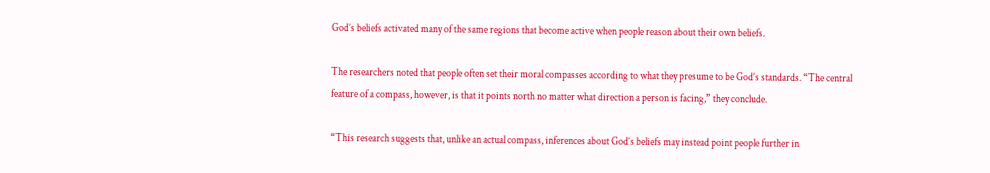God’s beliefs activated many of the same regions that become active when people reason about their own beliefs.

The researchers noted that people often set their moral compasses according to what they presume to be God’s standards. “The central feature of a compass, however, is that it points north no matter what direction a person is facing,” they conclude.

“This research suggests that, unlike an actual compass, inferences about God’s beliefs may instead point people further in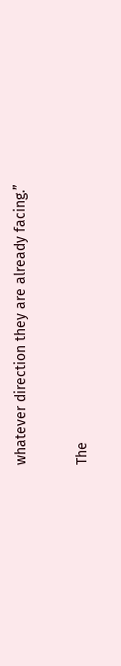whatever direction they are already facing.”

The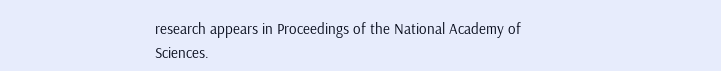research appears in Proceedings of the National Academy of Sciences.